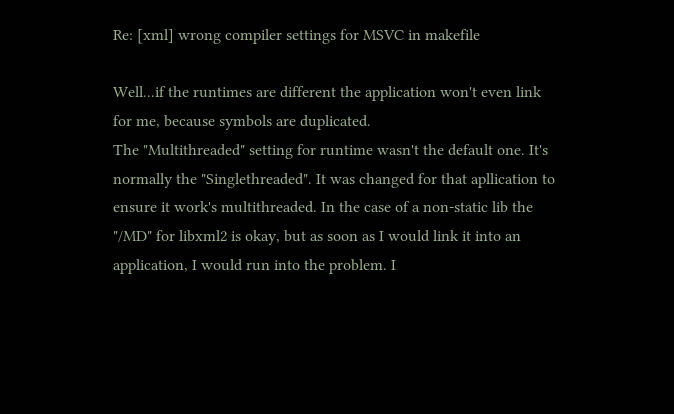Re: [xml] wrong compiler settings for MSVC in makefile

Well...if the runtimes are different the application won't even link
for me, because symbols are duplicated.
The "Multithreaded" setting for runtime wasn't the default one. It's
normally the "Singlethreaded". It was changed for that apllication to
ensure it work's multithreaded. In the case of a non-static lib the
"/MD" for libxml2 is okay, but as soon as I would link it into an
application, I would run into the problem. I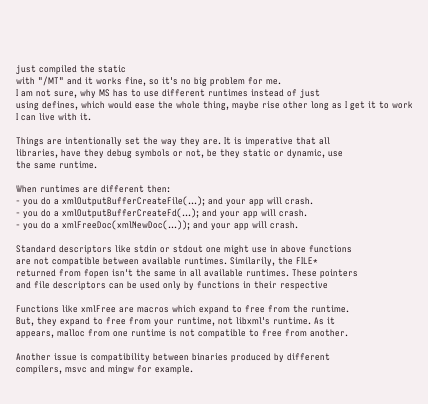just compiled the static
with "/MT" and it works fine, so it's no big problem for me.
I am not sure, why MS has to use different runtimes instead of just
using defines, which would ease the whole thing, maybe rise other long as I get it to work I can live with it.

Things are intentionally set the way they are. It is imperative that all
libraries, have they debug symbols or not, be they static or dynamic, use
the same runtime.

When runtimes are different then:
- you do a xmlOutputBufferCreateFile(...); and your app will crash.
- you do a xmlOutputBufferCreateFd(...); and your app will crash.
- you do a xmlFreeDoc(xmlNewDoc(...)); and your app will crash.

Standard descriptors like stdin or stdout one might use in above functions
are not compatible between available runtimes. Similarily, the FILE*
returned from fopen isn't the same in all available runtimes. These pointers
and file descriptors can be used only by functions in their respective

Functions like xmlFree are macros which expand to free from the runtime.
But, they expand to free from your runtime, not libxml's runtime. As it
appears, malloc from one runtime is not compatible to free from another.

Another issue is compatibility between binaries produced by different
compilers, msvc and mingw for example.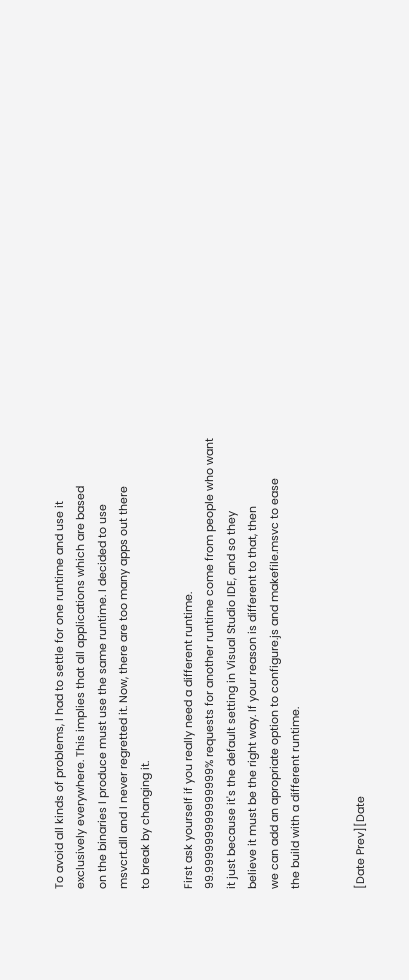To avoid all kinds of problems, I had to settle for one runtime and use it
exclusively everywhere. This implies that all applications which are based
on the binaries I produce must use the same runtime. I decided to use
msvcrt.dll and I never regretted it. Now, there are too many apps out there
to break by changing it.

First ask yourself if you really need a different runtime.
99.999999999999999% requests for another runtime come from people who want
it just because it's the default setting in Visual Studio IDE, and so they
believe it must be the right way. If your reason is different to that, then
we can add an apropriate option to configure.js and makefile.msvc to ease
the build with a different runtime.


[Date Prev][Date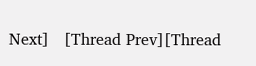Next]   [Thread Prev][Thread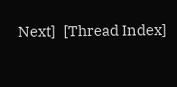Next]   [Thread Index]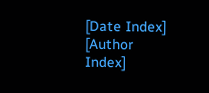[Date Index] [Author Index]